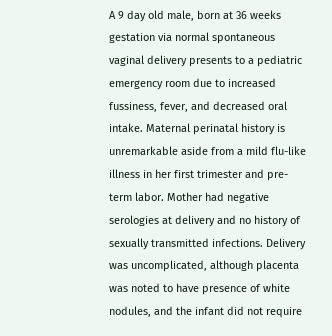A 9 day old male, born at 36 weeks gestation via normal spontaneous vaginal delivery presents to a pediatric emergency room due to increased fussiness, fever, and decreased oral intake. Maternal perinatal history is unremarkable aside from a mild flu-like illness in her first trimester and pre-term labor. Mother had negative serologies at delivery and no history of sexually transmitted infections. Delivery was uncomplicated, although placenta was noted to have presence of white nodules, and the infant did not require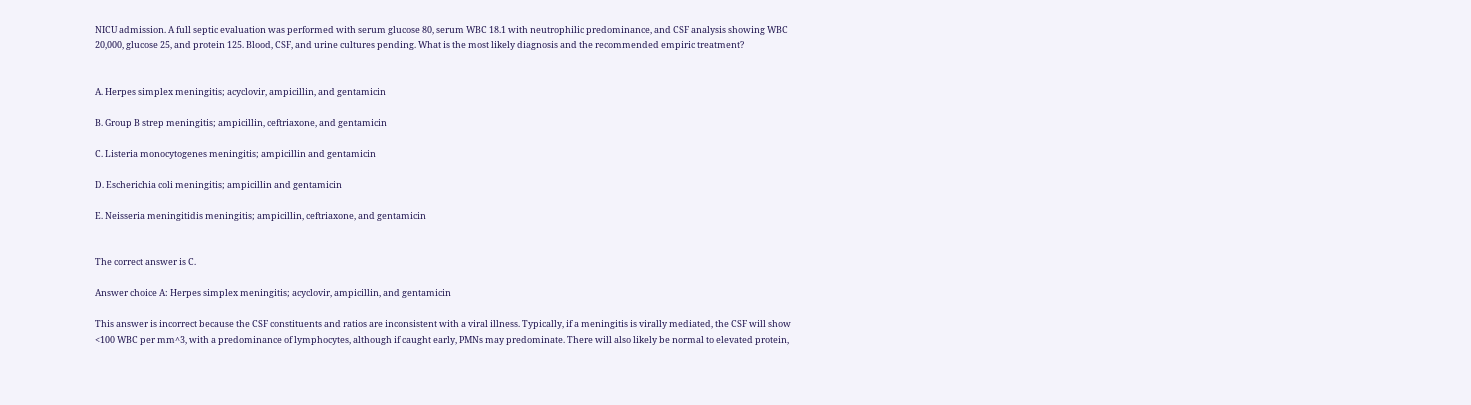NICU admission. A full septic evaluation was performed with serum glucose 80, serum WBC 18.1 with neutrophilic predominance, and CSF analysis showing WBC 20,000, glucose 25, and protein 125. Blood, CSF, and urine cultures pending. What is the most likely diagnosis and the recommended empiric treatment?


A. Herpes simplex meningitis; acyclovir, ampicillin, and gentamicin

B. Group B strep meningitis; ampicillin, ceftriaxone, and gentamicin

C. Listeria monocytogenes meningitis; ampicillin and gentamicin

D. Escherichia coli meningitis; ampicillin and gentamicin

E. Neisseria meningitidis meningitis; ampicillin, ceftriaxone, and gentamicin


The correct answer is C.

Answer choice A: Herpes simplex meningitis; acyclovir, ampicillin, and gentamicin

This answer is incorrect because the CSF constituents and ratios are inconsistent with a viral illness. Typically, if a meningitis is virally mediated, the CSF will show <100 WBC per mm^3, with a predominance of lymphocytes, although if caught early, PMNs may predominate. There will also likely be normal to elevated protein,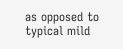as opposed to typical mild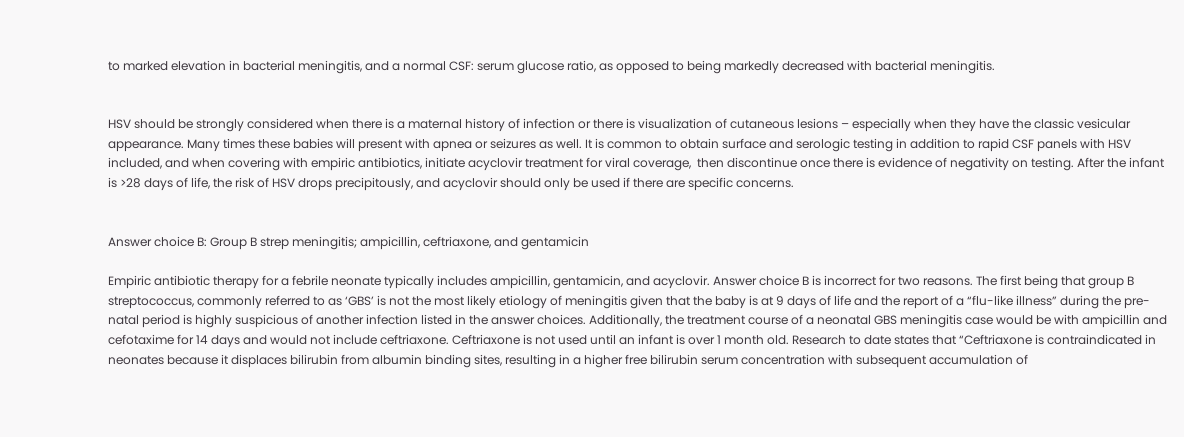to marked elevation in bacterial meningitis, and a normal CSF: serum glucose ratio, as opposed to being markedly decreased with bacterial meningitis.


HSV should be strongly considered when there is a maternal history of infection or there is visualization of cutaneous lesions – especially when they have the classic vesicular appearance. Many times these babies will present with apnea or seizures as well. It is common to obtain surface and serologic testing in addition to rapid CSF panels with HSV included, and when covering with empiric antibiotics, initiate acyclovir treatment for viral coverage,  then discontinue once there is evidence of negativity on testing. After the infant is >28 days of life, the risk of HSV drops precipitously, and acyclovir should only be used if there are specific concerns.


Answer choice B: Group B strep meningitis; ampicillin, ceftriaxone, and gentamicin

Empiric antibiotic therapy for a febrile neonate typically includes ampicillin, gentamicin, and acyclovir. Answer choice B is incorrect for two reasons. The first being that group B streptococcus, commonly referred to as ‘GBS’ is not the most likely etiology of meningitis given that the baby is at 9 days of life and the report of a “flu-like illness” during the pre-natal period is highly suspicious of another infection listed in the answer choices. Additionally, the treatment course of a neonatal GBS meningitis case would be with ampicillin and cefotaxime for 14 days and would not include ceftriaxone. Ceftriaxone is not used until an infant is over 1 month old. Research to date states that “Ceftriaxone is contraindicated in neonates because it displaces bilirubin from albumin binding sites, resulting in a higher free bilirubin serum concentration with subsequent accumulation of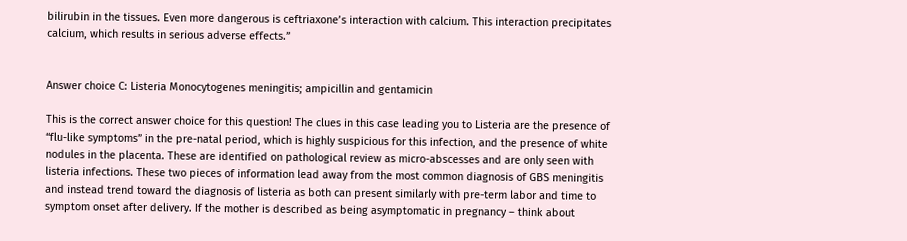bilirubin in the tissues. Even more dangerous is ceftriaxone’s interaction with calcium. This interaction precipitates calcium, which results in serious adverse effects.”


Answer choice C: Listeria Monocytogenes meningitis; ampicillin and gentamicin

This is the correct answer choice for this question! The clues in this case leading you to Listeria are the presence of “flu-like symptoms” in the pre-natal period, which is highly suspicious for this infection, and the presence of white nodules in the placenta. These are identified on pathological review as micro-abscesses and are only seen with listeria infections. These two pieces of information lead away from the most common diagnosis of GBS meningitis and instead trend toward the diagnosis of listeria as both can present similarly with pre-term labor and time to symptom onset after delivery. If the mother is described as being asymptomatic in pregnancy – think about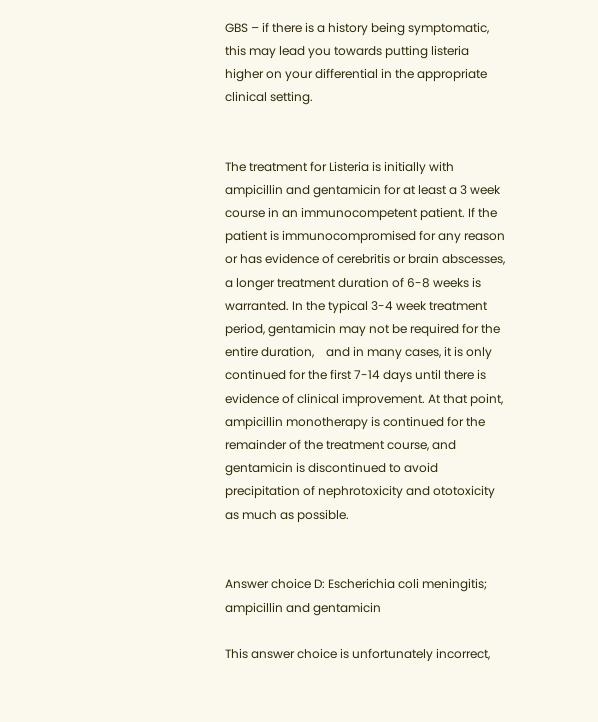GBS – if there is a history being symptomatic, this may lead you towards putting listeria higher on your differential in the appropriate clinical setting.


The treatment for Listeria is initially with ampicillin and gentamicin for at least a 3 week course in an immunocompetent patient. If the patient is immunocompromised for any reason or has evidence of cerebritis or brain abscesses, a longer treatment duration of 6-8 weeks is warranted. In the typical 3-4 week treatment period, gentamicin may not be required for the entire duration,    and in many cases, it is only continued for the first 7-14 days until there is evidence of clinical improvement. At that point, ampicillin monotherapy is continued for the remainder of the treatment course, and gentamicin is discontinued to avoid precipitation of nephrotoxicity and ototoxicity as much as possible.


Answer choice D: Escherichia coli meningitis; ampicillin and gentamicin

This answer choice is unfortunately incorrect,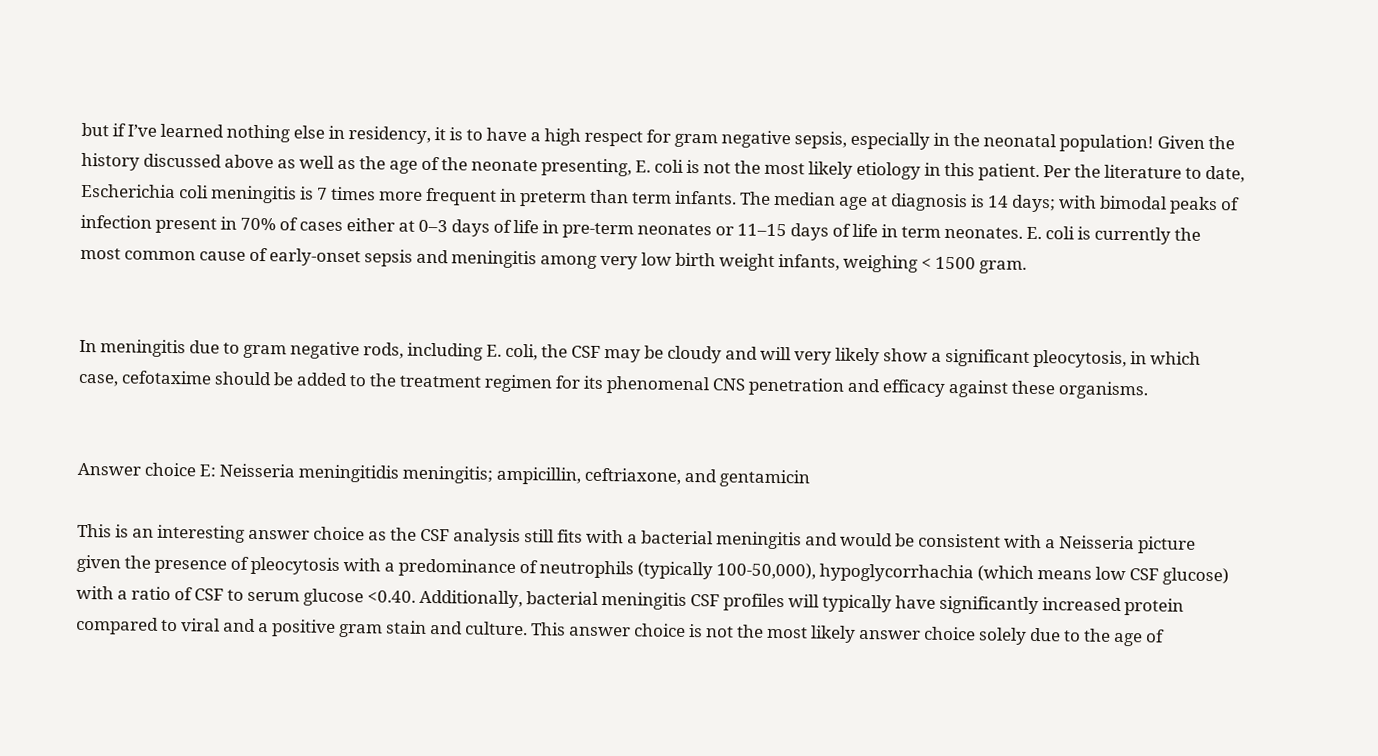but if I’ve learned nothing else in residency, it is to have a high respect for gram negative sepsis, especially in the neonatal population! Given the history discussed above as well as the age of the neonate presenting, E. coli is not the most likely etiology in this patient. Per the literature to date, Escherichia coli meningitis is 7 times more frequent in preterm than term infants. The median age at diagnosis is 14 days; with bimodal peaks of infection present in 70% of cases either at 0–3 days of life in pre-term neonates or 11–15 days of life in term neonates. E. coli is currently the most common cause of early-onset sepsis and meningitis among very low birth weight infants, weighing < 1500 gram.


In meningitis due to gram negative rods, including E. coli, the CSF may be cloudy and will very likely show a significant pleocytosis, in which case, cefotaxime should be added to the treatment regimen for its phenomenal CNS penetration and efficacy against these organisms.


Answer choice E: Neisseria meningitidis meningitis; ampicillin, ceftriaxone, and gentamicin

This is an interesting answer choice as the CSF analysis still fits with a bacterial meningitis and would be consistent with a Neisseria picture given the presence of pleocytosis with a predominance of neutrophils (typically 100-50,000), hypoglycorrhachia (which means low CSF glucose) with a ratio of CSF to serum glucose <0.40. Additionally, bacterial meningitis CSF profiles will typically have significantly increased protein compared to viral and a positive gram stain and culture. This answer choice is not the most likely answer choice solely due to the age of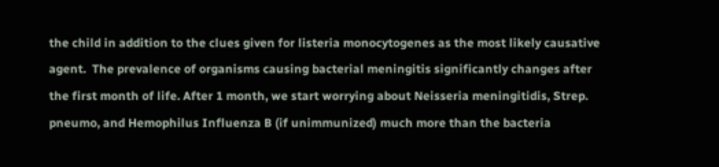the child in addition to the clues given for listeria monocytogenes as the most likely causative agent.  The prevalence of organisms causing bacterial meningitis significantly changes after the first month of life. After 1 month, we start worrying about Neisseria meningitidis, Strep. pneumo, and Hemophilus Influenza B (if unimmunized) much more than the bacteria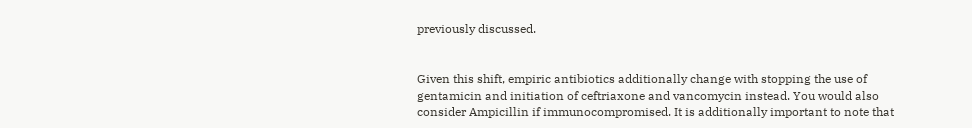previously discussed.


Given this shift, empiric antibiotics additionally change with stopping the use of gentamicin and initiation of ceftriaxone and vancomycin instead. You would also consider Ampicillin if immunocompromised. It is additionally important to note that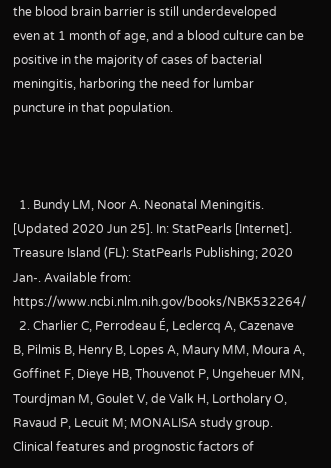the blood brain barrier is still underdeveloped even at 1 month of age, and a blood culture can be positive in the majority of cases of bacterial meningitis, harboring the need for lumbar puncture in that population.



  1. Bundy LM, Noor A. Neonatal Meningitis. [Updated 2020 Jun 25]. In: StatPearls [Internet]. Treasure Island (FL): StatPearls Publishing; 2020 Jan-. Available from: https://www.ncbi.nlm.nih.gov/books/NBK532264/
  2. Charlier C, Perrodeau É, Leclercq A, Cazenave B, Pilmis B, Henry B, Lopes A, Maury MM, Moura A, Goffinet F, Dieye HB, Thouvenot P, Ungeheuer MN, Tourdjman M, Goulet V, de Valk H, Lortholary O, Ravaud P, Lecuit M; MONALISA study group. Clinical features and prognostic factors of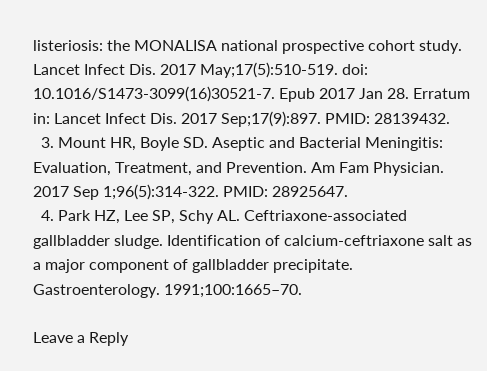listeriosis: the MONALISA national prospective cohort study. Lancet Infect Dis. 2017 May;17(5):510-519. doi: 10.1016/S1473-3099(16)30521-7. Epub 2017 Jan 28. Erratum in: Lancet Infect Dis. 2017 Sep;17(9):897. PMID: 28139432.
  3. Mount HR, Boyle SD. Aseptic and Bacterial Meningitis: Evaluation, Treatment, and Prevention. Am Fam Physician. 2017 Sep 1;96(5):314-322. PMID: 28925647.
  4. Park HZ, Lee SP, Schy AL. Ceftriaxone-associated gallbladder sludge. Identification of calcium-ceftriaxone salt as a major component of gallbladder precipitate. Gastroenterology. 1991;100:1665–70.

Leave a Reply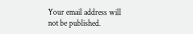Your email address will not be published.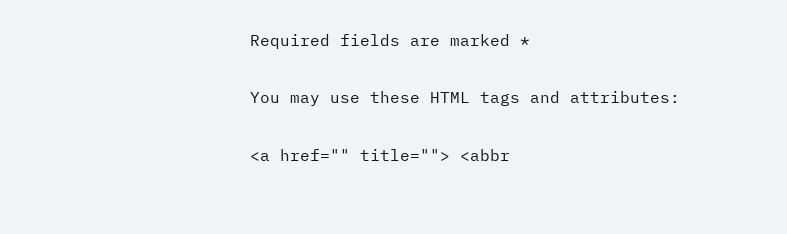Required fields are marked *

You may use these HTML tags and attributes:

<a href="" title=""> <abbr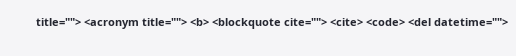title=""> <acronym title=""> <b> <blockquote cite=""> <cite> <code> <del datetime="">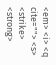<em> <i> <q cite=""> <s> <strike> <strong>